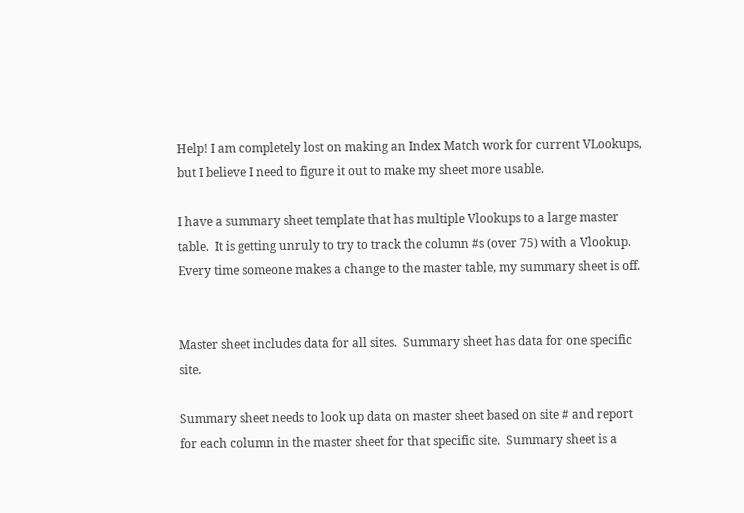Help! I am completely lost on making an Index Match work for current VLookups, but I believe I need to figure it out to make my sheet more usable.

I have a summary sheet template that has multiple Vlookups to a large master table.  It is getting unruly to try to track the column #s (over 75) with a Vlookup.  Every time someone makes a change to the master table, my summary sheet is off.


Master sheet includes data for all sites.  Summary sheet has data for one specific site.

Summary sheet needs to look up data on master sheet based on site # and report for each column in the master sheet for that specific site.  Summary sheet is a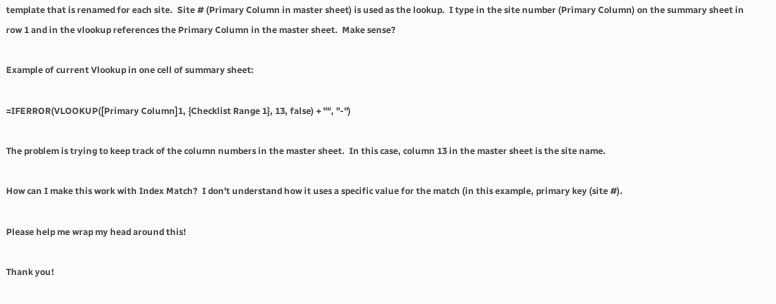template that is renamed for each site.  Site # (Primary Column in master sheet) is used as the lookup.  I type in the site number (Primary Column) on the summary sheet in row 1 and in the vlookup references the Primary Column in the master sheet.  Make sense?

Example of current Vlookup in one cell of summary sheet:

=IFERROR(VLOOKUP([Primary Column]1, {Checklist Range 1}, 13, false) + "", "-")

The problem is trying to keep track of the column numbers in the master sheet.  In this case, column 13 in the master sheet is the site name.

How can I make this work with Index Match?  I don't understand how it uses a specific value for the match (in this example, primary key (site #).

Please help me wrap my head around this!

Thank you!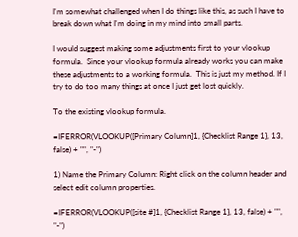I'm somewhat challenged when I do things like this, as such I have to break down what I'm doing in my mind into small parts.

I would suggest making some adjustments first to your vlookup formula.  Since your vlookup formula already works you can make these adjustments to a working formula.  This is just my method. If I try to do too many things at once I just get lost quickly.

To the existing vlookup formula.

=IFERROR(VLOOKUP([Primary Column]1, {Checklist Range 1}, 13, false) + "", "-")

1) Name the Primary Column: Right click on the column header and select edit column properties.

=IFERROR(VLOOKUP([site #]1, {Checklist Range 1}, 13, false) + "", "-")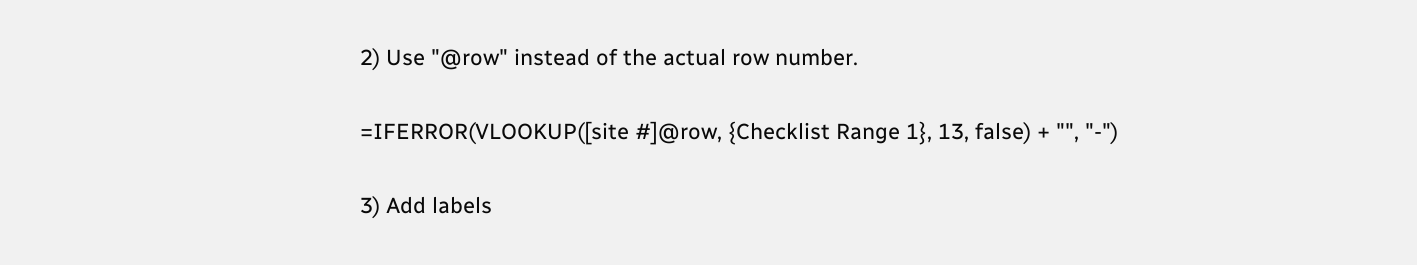2) Use "@row" instead of the actual row number.

=IFERROR(VLOOKUP([site #]@row, {Checklist Range 1}, 13, false) + "", "-")

3) Add labels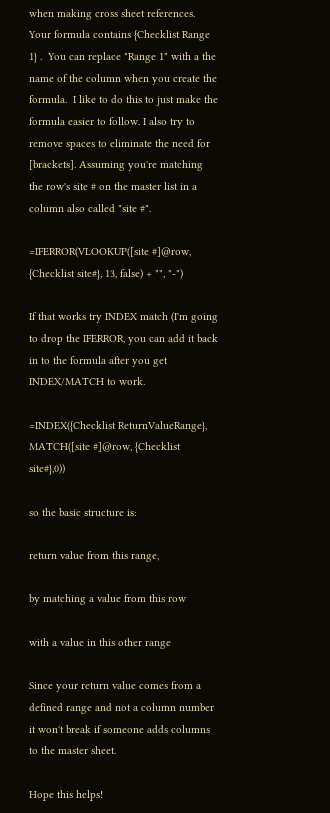when making cross sheet references.  Your formula contains {Checklist Range 1} .  You can replace "Range 1" with a the name of the column when you create the formula.  I like to do this to just make the formula easier to follow. I also try to remove spaces to eliminate the need for [brackets]. Assuming you're matching the row's site # on the master list in a column also called "site #".

=IFERROR(VLOOKUP([site #]@row, {Checklist site#}, 13, false) + "", "-")

If that works try INDEX match (I'm going to drop the IFERROR, you can add it back in to the formula after you get INDEX/MATCH to work.

=INDEX({Checklist ReturnValueRange}, MATCH([site #]@row, {Checklist site#},0))

so the basic structure is:

return value from this range,

by matching a value from this row

with a value in this other range

Since your return value comes from a defined range and not a column number it won't break if someone adds columns to the master sheet.

Hope this helps!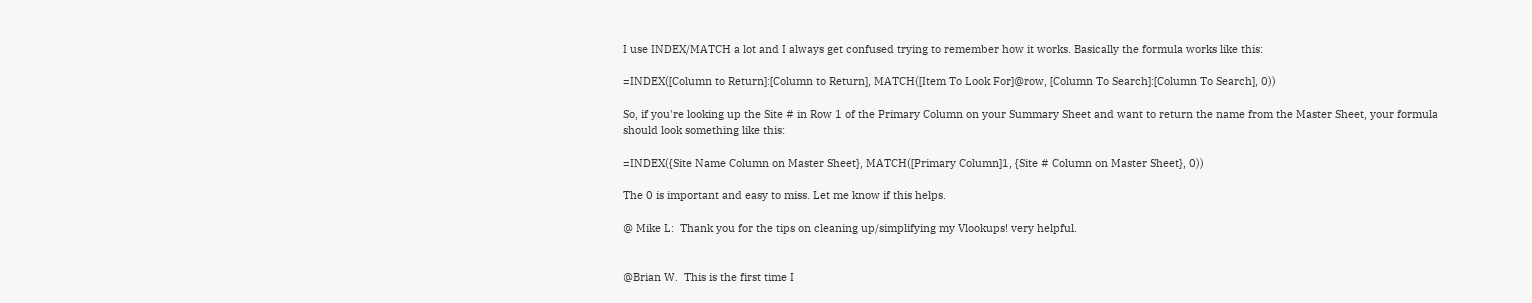I use INDEX/MATCH a lot and I always get confused trying to remember how it works. Basically the formula works like this:

=INDEX([Column to Return]:[Column to Return], MATCH([Item To Look For]@row, [Column To Search]:[Column To Search], 0))

So, if you're looking up the Site # in Row 1 of the Primary Column on your Summary Sheet and want to return the name from the Master Sheet, your formula should look something like this:

=INDEX({Site Name Column on Master Sheet}, MATCH([Primary Column]1, {Site # Column on Master Sheet}, 0))

The 0 is important and easy to miss. Let me know if this helps.

@ Mike L:  Thank you for the tips on cleaning up/simplifying my Vlookups! very helpful.


@Brian W.  This is the first time I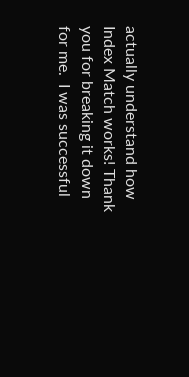actually understand how Index Match works! Thank you for breaking it down for me.  I was successful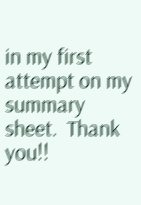in my first attempt on my summary sheet.  Thank you!!